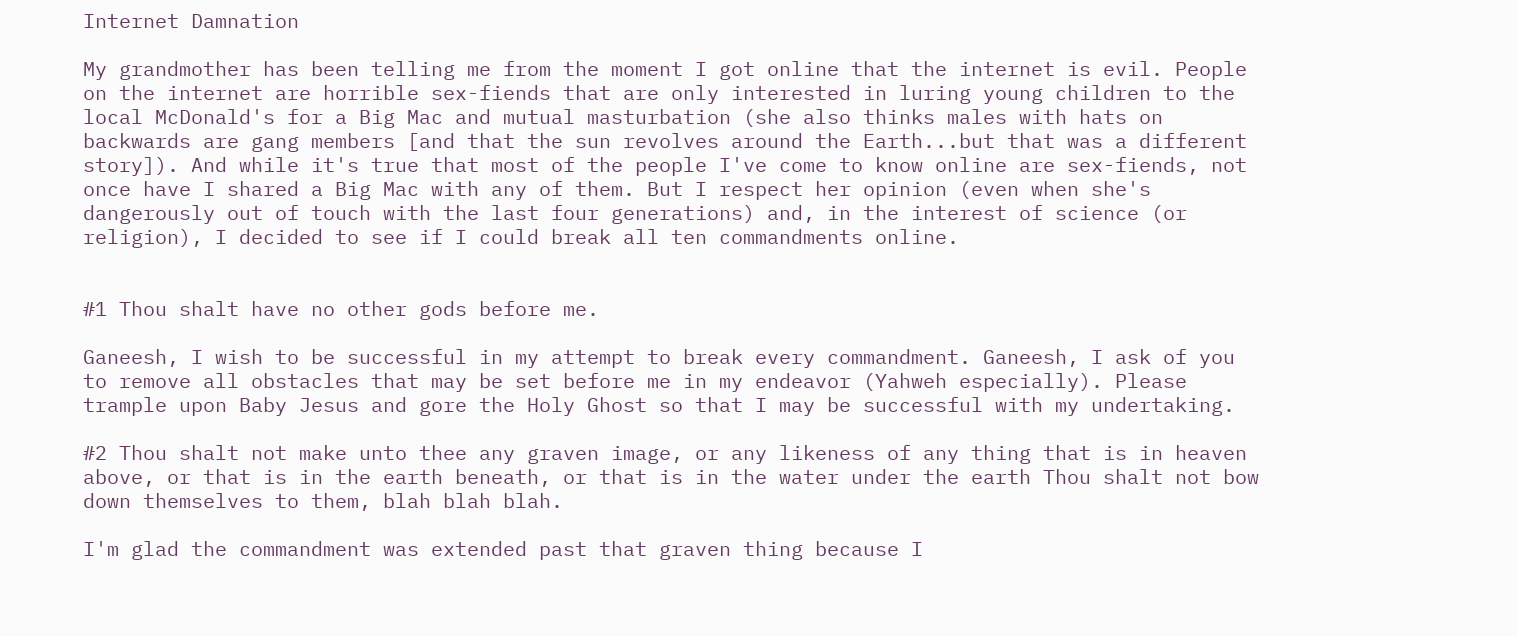Internet Damnation

My grandmother has been telling me from the moment I got online that the internet is evil. People on the internet are horrible sex-fiends that are only interested in luring young children to the local McDonald's for a Big Mac and mutual masturbation (she also thinks males with hats on backwards are gang members [and that the sun revolves around the Earth...but that was a different story]). And while it's true that most of the people I've come to know online are sex-fiends, not once have I shared a Big Mac with any of them. But I respect her opinion (even when she's dangerously out of touch with the last four generations) and, in the interest of science (or religion), I decided to see if I could break all ten commandments online.


#1 Thou shalt have no other gods before me.

Ganeesh, I wish to be successful in my attempt to break every commandment. Ganeesh, I ask of you to remove all obstacles that may be set before me in my endeavor (Yahweh especially). Please trample upon Baby Jesus and gore the Holy Ghost so that I may be successful with my undertaking.

#2 Thou shalt not make unto thee any graven image, or any likeness of any thing that is in heaven above, or that is in the earth beneath, or that is in the water under the earth Thou shalt not bow down themselves to them, blah blah blah.

I'm glad the commandment was extended past that graven thing because I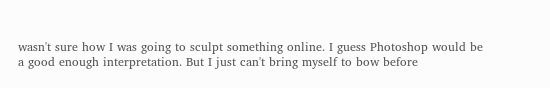wasn't sure how I was going to sculpt something online. I guess Photoshop would be a good enough interpretation. But I just can't bring myself to bow before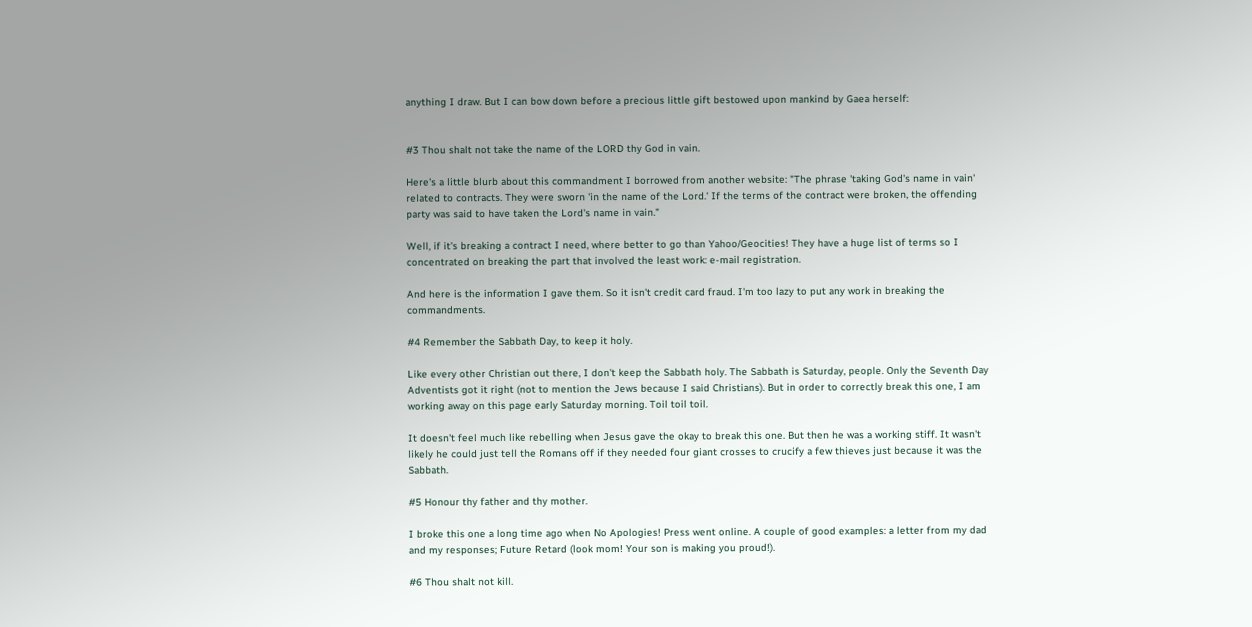anything I draw. But I can bow down before a precious little gift bestowed upon mankind by Gaea herself:


#3 Thou shalt not take the name of the LORD thy God in vain.

Here's a little blurb about this commandment I borrowed from another website: "The phrase 'taking God's name in vain' related to contracts. They were sworn 'in the name of the Lord.' If the terms of the contract were broken, the offending party was said to have taken the Lord's name in vain."

Well, if it's breaking a contract I need, where better to go than Yahoo/Geocities! They have a huge list of terms so I concentrated on breaking the part that involved the least work: e-mail registration.

And here is the information I gave them. So it isn't credit card fraud. I'm too lazy to put any work in breaking the commandments.

#4 Remember the Sabbath Day, to keep it holy.

Like every other Christian out there, I don't keep the Sabbath holy. The Sabbath is Saturday, people. Only the Seventh Day Adventists got it right (not to mention the Jews because I said Christians). But in order to correctly break this one, I am working away on this page early Saturday morning. Toil toil toil.

It doesn't feel much like rebelling when Jesus gave the okay to break this one. But then he was a working stiff. It wasn't likely he could just tell the Romans off if they needed four giant crosses to crucify a few thieves just because it was the Sabbath.

#5 Honour thy father and thy mother.

I broke this one a long time ago when No Apologies! Press went online. A couple of good examples: a letter from my dad and my responses; Future Retard (look mom! Your son is making you proud!).

#6 Thou shalt not kill.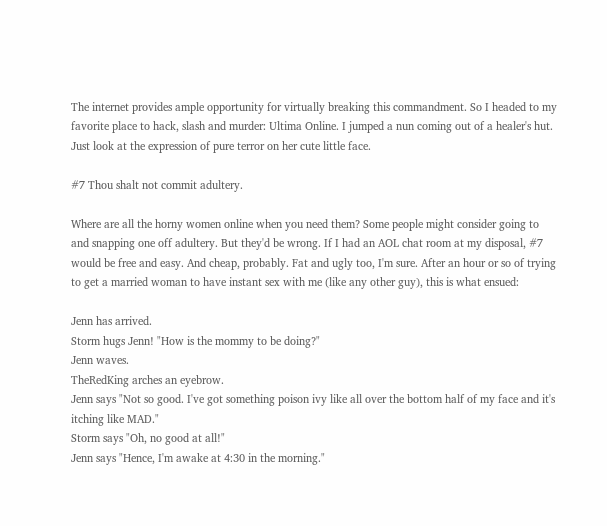The internet provides ample opportunity for virtually breaking this commandment. So I headed to my favorite place to hack, slash and murder: Ultima Online. I jumped a nun coming out of a healer's hut. Just look at the expression of pure terror on her cute little face.

#7 Thou shalt not commit adultery.

Where are all the horny women online when you need them? Some people might consider going to and snapping one off adultery. But they'd be wrong. If I had an AOL chat room at my disposal, #7 would be free and easy. And cheap, probably. Fat and ugly too, I'm sure. After an hour or so of trying to get a married woman to have instant sex with me (like any other guy), this is what ensued:

Jenn has arrived.
Storm hugs Jenn! "How is the mommy to be doing?"
Jenn waves.
TheRedKing arches an eyebrow.
Jenn says "Not so good. I've got something poison ivy like all over the bottom half of my face and it's itching like MAD."
Storm says "Oh, no good at all!"
Jenn says "Hence, I'm awake at 4:30 in the morning."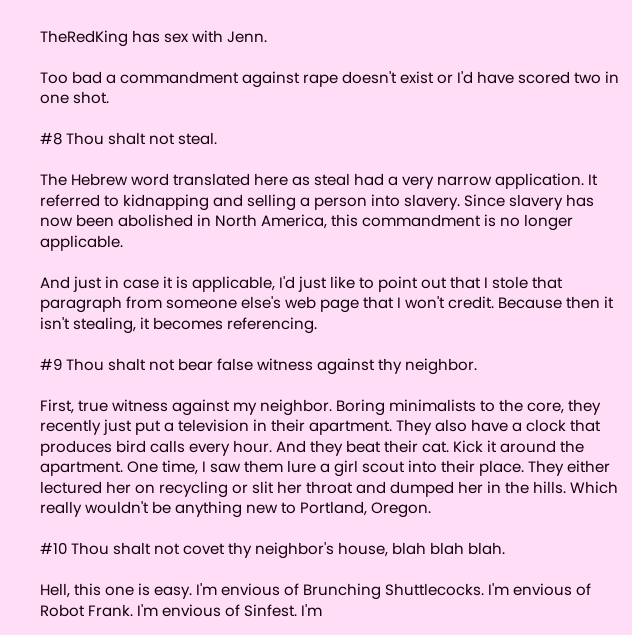TheRedKing has sex with Jenn.

Too bad a commandment against rape doesn't exist or I'd have scored two in one shot.

#8 Thou shalt not steal.

The Hebrew word translated here as steal had a very narrow application. It referred to kidnapping and selling a person into slavery. Since slavery has now been abolished in North America, this commandment is no longer applicable.

And just in case it is applicable, I'd just like to point out that I stole that paragraph from someone else's web page that I won't credit. Because then it isn't stealing, it becomes referencing.

#9 Thou shalt not bear false witness against thy neighbor.

First, true witness against my neighbor. Boring minimalists to the core, they recently just put a television in their apartment. They also have a clock that produces bird calls every hour. And they beat their cat. Kick it around the apartment. One time, I saw them lure a girl scout into their place. They either lectured her on recycling or slit her throat and dumped her in the hills. Which really wouldn't be anything new to Portland, Oregon.

#10 Thou shalt not covet thy neighbor's house, blah blah blah.

Hell, this one is easy. I'm envious of Brunching Shuttlecocks. I'm envious of Robot Frank. I'm envious of Sinfest. I'm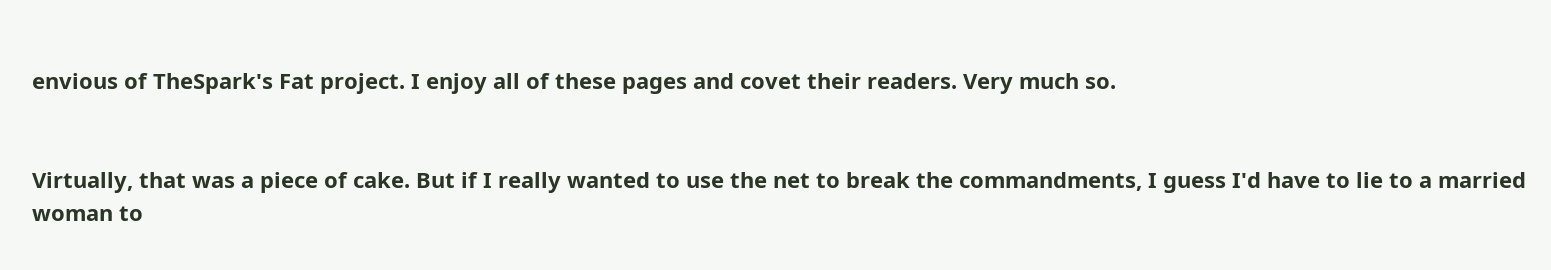envious of TheSpark's Fat project. I enjoy all of these pages and covet their readers. Very much so.


Virtually, that was a piece of cake. But if I really wanted to use the net to break the commandments, I guess I'd have to lie to a married woman to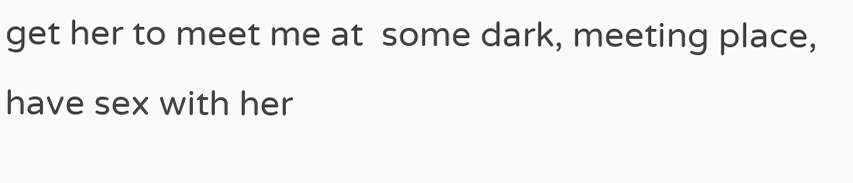get her to meet me at  some dark, meeting place, have sex with her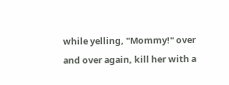while yelling, "Mommy!" over and over again, kill her with a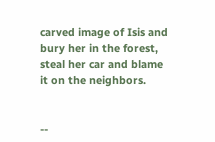carved image of Isis and bury her in the forest, steal her car and blame it on the neighbors.


--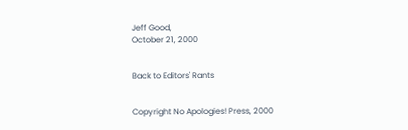Jeff Good,
October 21, 2000


Back to Editors' Rants


Copyright No Apologies! Press, 2000